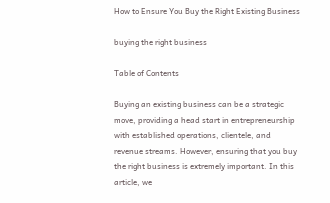How to Ensure You Buy the Right Existing Business

buying the right business

Table of Contents

Buying an existing business can be a strategic move, providing a head start in entrepreneurship with established operations, clientele, and revenue streams. However, ensuring that you buy the right business is extremely important. In this article, we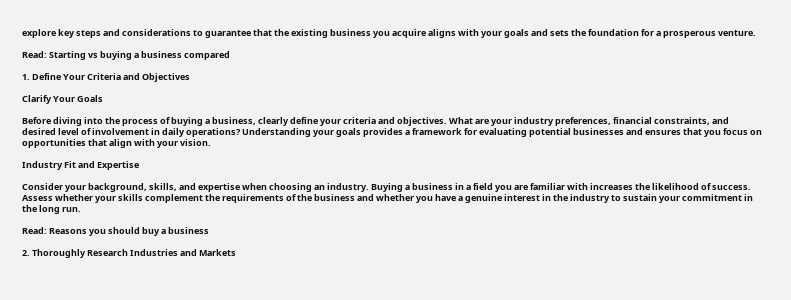explore key steps and considerations to guarantee that the existing business you acquire aligns with your goals and sets the foundation for a prosperous venture.

Read: Starting vs buying a business compared

1. Define Your Criteria and Objectives

Clarify Your Goals

Before diving into the process of buying a business, clearly define your criteria and objectives. What are your industry preferences, financial constraints, and desired level of involvement in daily operations? Understanding your goals provides a framework for evaluating potential businesses and ensures that you focus on opportunities that align with your vision.

Industry Fit and Expertise

Consider your background, skills, and expertise when choosing an industry. Buying a business in a field you are familiar with increases the likelihood of success. Assess whether your skills complement the requirements of the business and whether you have a genuine interest in the industry to sustain your commitment in the long run.

Read: Reasons you should buy a business

2. Thoroughly Research Industries and Markets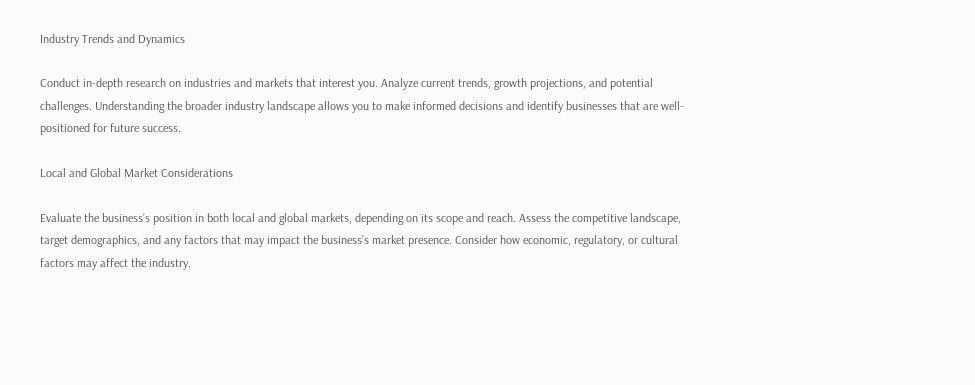Industry Trends and Dynamics

Conduct in-depth research on industries and markets that interest you. Analyze current trends, growth projections, and potential challenges. Understanding the broader industry landscape allows you to make informed decisions and identify businesses that are well-positioned for future success.

Local and Global Market Considerations

Evaluate the business’s position in both local and global markets, depending on its scope and reach. Assess the competitive landscape, target demographics, and any factors that may impact the business’s market presence. Consider how economic, regulatory, or cultural factors may affect the industry.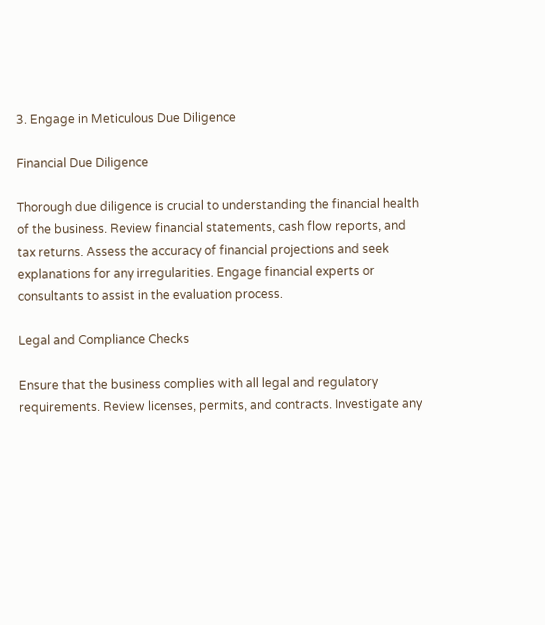3. Engage in Meticulous Due Diligence

Financial Due Diligence

Thorough due diligence is crucial to understanding the financial health of the business. Review financial statements, cash flow reports, and tax returns. Assess the accuracy of financial projections and seek explanations for any irregularities. Engage financial experts or consultants to assist in the evaluation process.

Legal and Compliance Checks

Ensure that the business complies with all legal and regulatory requirements. Review licenses, permits, and contracts. Investigate any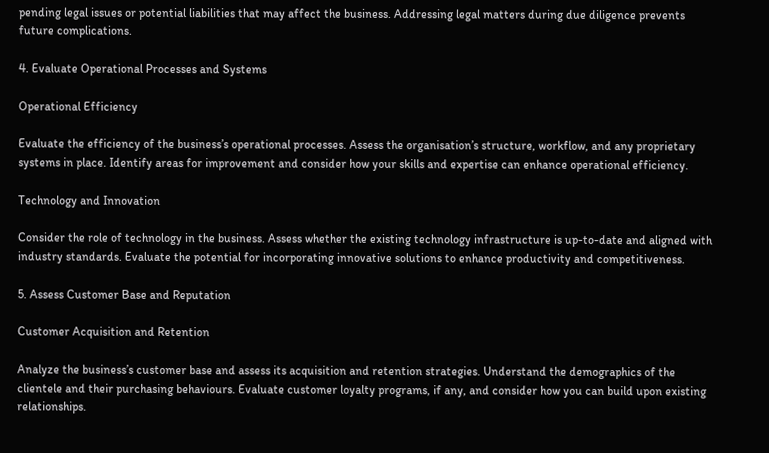pending legal issues or potential liabilities that may affect the business. Addressing legal matters during due diligence prevents future complications.

4. Evaluate Operational Processes and Systems

Operational Efficiency

Evaluate the efficiency of the business’s operational processes. Assess the organisation’s structure, workflow, and any proprietary systems in place. Identify areas for improvement and consider how your skills and expertise can enhance operational efficiency.

Technology and Innovation

Consider the role of technology in the business. Assess whether the existing technology infrastructure is up-to-date and aligned with industry standards. Evaluate the potential for incorporating innovative solutions to enhance productivity and competitiveness.

5. Assess Customer Base and Reputation

Customer Acquisition and Retention

Analyze the business’s customer base and assess its acquisition and retention strategies. Understand the demographics of the clientele and their purchasing behaviours. Evaluate customer loyalty programs, if any, and consider how you can build upon existing relationships.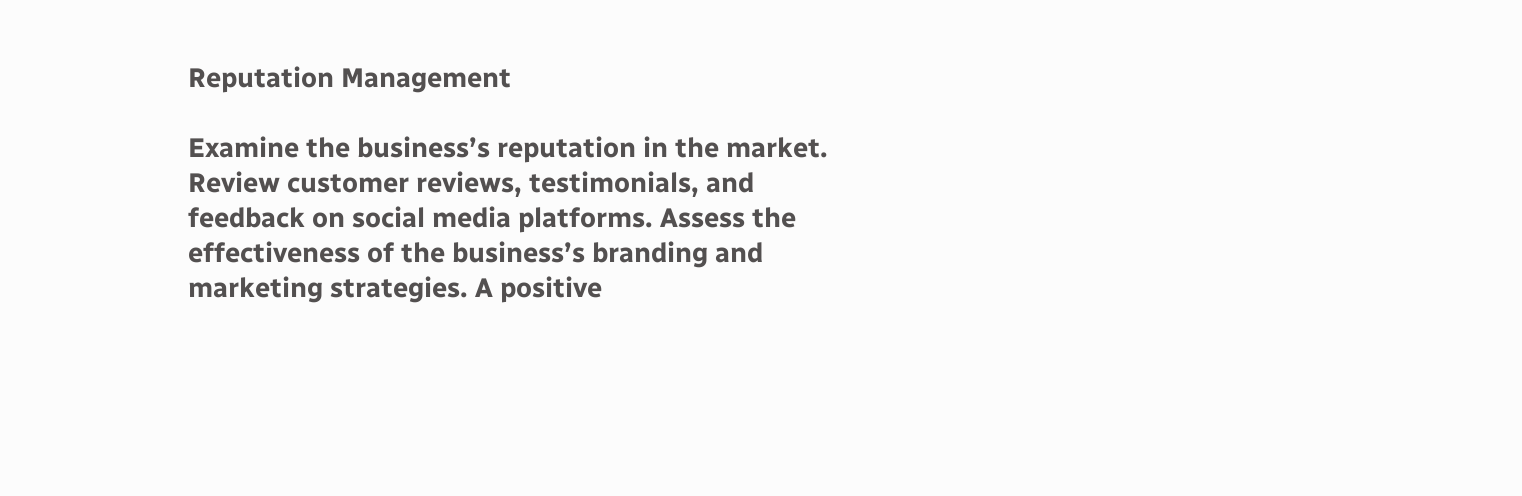Reputation Management

Examine the business’s reputation in the market. Review customer reviews, testimonials, and feedback on social media platforms. Assess the effectiveness of the business’s branding and marketing strategies. A positive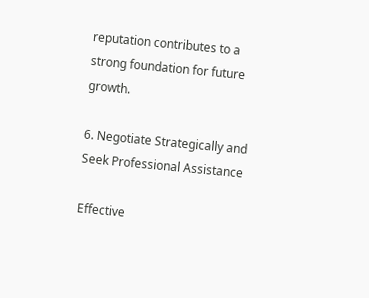reputation contributes to a strong foundation for future growth.

6. Negotiate Strategically and Seek Professional Assistance

Effective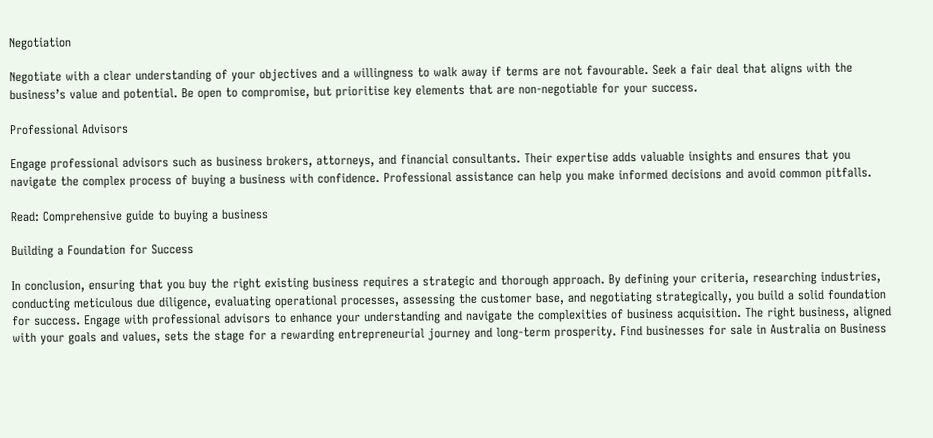Negotiation

Negotiate with a clear understanding of your objectives and a willingness to walk away if terms are not favourable. Seek a fair deal that aligns with the business’s value and potential. Be open to compromise, but prioritise key elements that are non-negotiable for your success.

Professional Advisors

Engage professional advisors such as business brokers, attorneys, and financial consultants. Their expertise adds valuable insights and ensures that you navigate the complex process of buying a business with confidence. Professional assistance can help you make informed decisions and avoid common pitfalls.

Read: Comprehensive guide to buying a business

Building a Foundation for Success

In conclusion, ensuring that you buy the right existing business requires a strategic and thorough approach. By defining your criteria, researching industries, conducting meticulous due diligence, evaluating operational processes, assessing the customer base, and negotiating strategically, you build a solid foundation for success. Engage with professional advisors to enhance your understanding and navigate the complexities of business acquisition. The right business, aligned with your goals and values, sets the stage for a rewarding entrepreneurial journey and long-term prosperity. Find businesses for sale in Australia on Business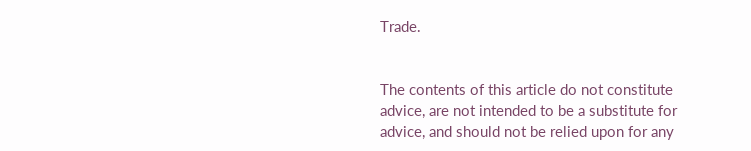Trade.


The contents of this article do not constitute advice, are not intended to be a substitute for advice, and should not be relied upon for any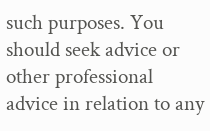such purposes. You should seek advice or other professional advice in relation to any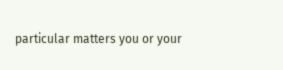particular matters you or your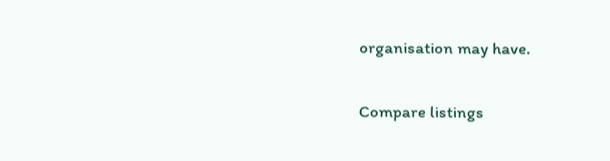organisation may have.

Compare listings